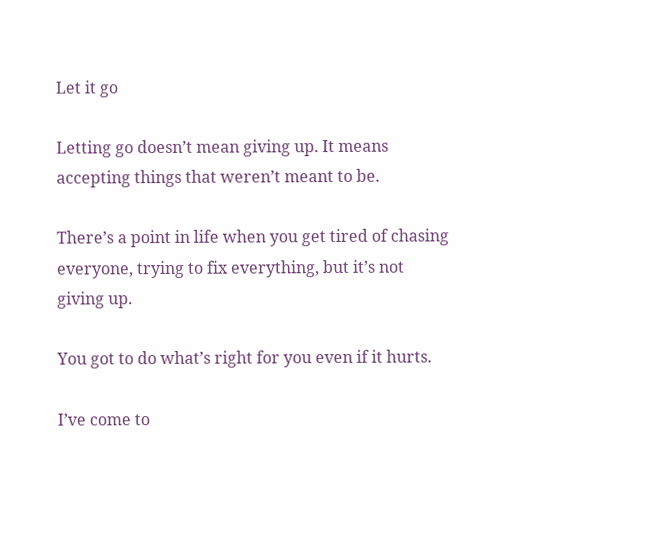Let it go

Letting go doesn’t mean giving up. It means accepting things that weren’t meant to be.

There’s a point in life when you get tired of chasing everyone, trying to fix everything, but it’s not giving up.

You got to do what’s right for you even if it hurts.

I’ve come to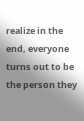realize in the end, everyone turns out to be the person they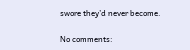swore they’d never become.

No comments: